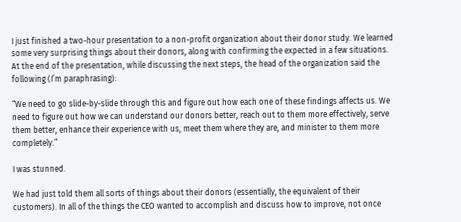I just finished a two-hour presentation to a non-profit organization about their donor study. We learned some very surprising things about their donors, along with confirming the expected in a few situations. At the end of the presentation, while discussing the next steps, the head of the organization said the following (I’m paraphrasing):

“We need to go slide-by-slide through this and figure out how each one of these findings affects us. We need to figure out how we can understand our donors better, reach out to them more effectively, serve them better, enhance their experience with us, meet them where they are, and minister to them more completely.”

I was stunned.

We had just told them all sorts of things about their donors (essentially, the equivalent of their customers). In all of the things the CEO wanted to accomplish and discuss how to improve, not once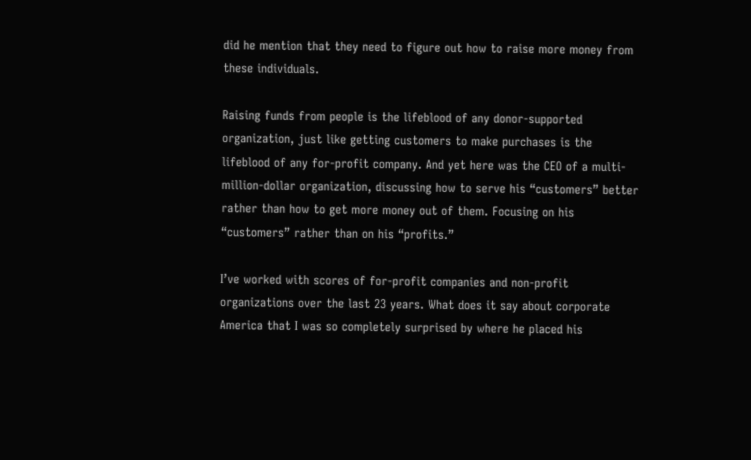did he mention that they need to figure out how to raise more money from these individuals.

Raising funds from people is the lifeblood of any donor-supported organization, just like getting customers to make purchases is the lifeblood of any for-profit company. And yet here was the CEO of a multi-million-dollar organization, discussing how to serve his “customers” better rather than how to get more money out of them. Focusing on his “customers” rather than on his “profits.”

I’ve worked with scores of for-profit companies and non-profit organizations over the last 23 years. What does it say about corporate America that I was so completely surprised by where he placed his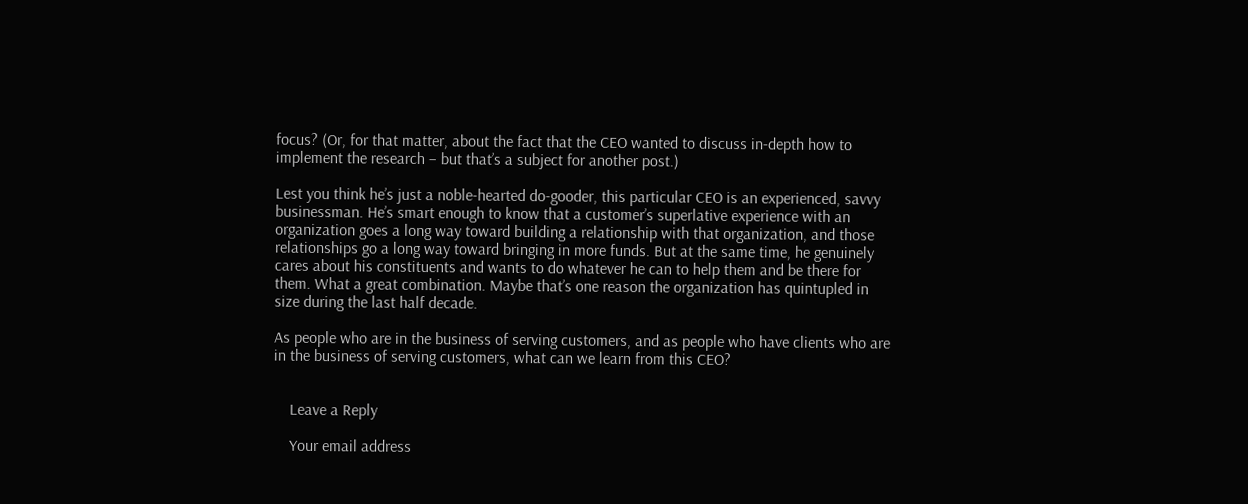focus? (Or, for that matter, about the fact that the CEO wanted to discuss in-depth how to implement the research – but that’s a subject for another post.)

Lest you think he’s just a noble-hearted do-gooder, this particular CEO is an experienced, savvy businessman. He’s smart enough to know that a customer’s superlative experience with an organization goes a long way toward building a relationship with that organization, and those relationships go a long way toward bringing in more funds. But at the same time, he genuinely cares about his constituents and wants to do whatever he can to help them and be there for them. What a great combination. Maybe that’s one reason the organization has quintupled in size during the last half decade.

As people who are in the business of serving customers, and as people who have clients who are in the business of serving customers, what can we learn from this CEO?


    Leave a Reply

    Your email address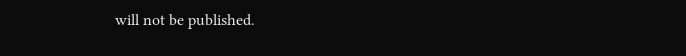will not be published.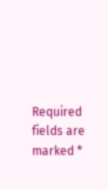Required fields are marked *